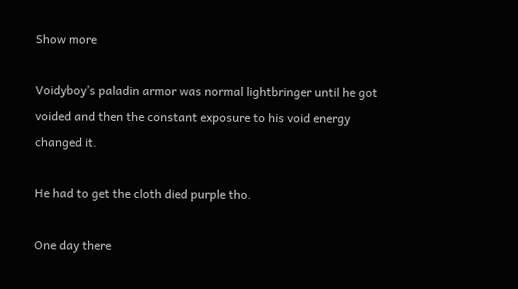Show more

Voidyboy’s paladin armor was normal lightbringer until he got voided and then the constant exposure to his void energy changed it.

He had to get the cloth died purple tho.

One day there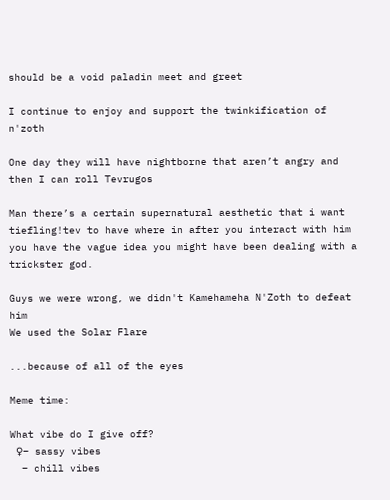should be a void paladin meet and greet

I continue to enjoy and support the twinkification of n'zoth

One day they will have nightborne that aren’t angry and then I can roll Tevrugos

Man there’s a certain supernatural aesthetic that i want tiefling!tev to have where in after you interact with him you have the vague idea you might have been dealing with a trickster god.

Guys we were wrong, we didn't Kamehameha N'Zoth to defeat him
We used the Solar Flare

...because of all of the eyes

Meme time:

What vibe do I give off?
 ♀– sassy vibes
  – chill vibes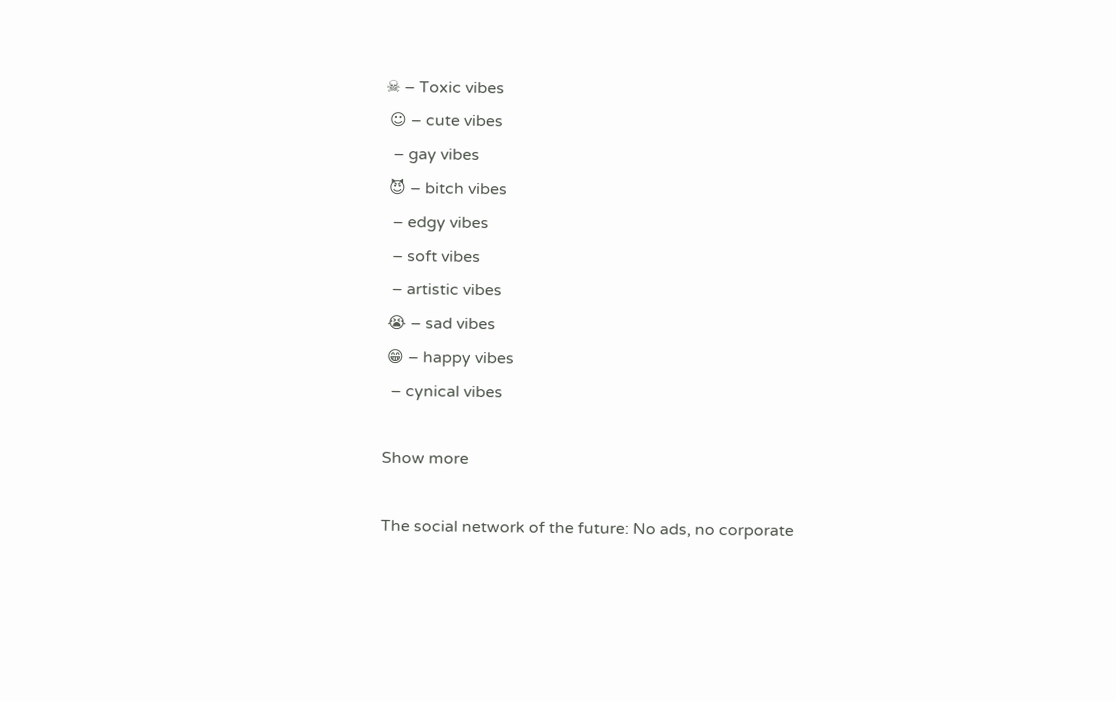☠ – Toxic vibes
 ☺ – cute vibes
  – gay vibes
 😈 – bitch vibes
  – edgy vibes
  – soft vibes
  – artistic vibes
 😭 – sad vibes
 😁 – happy vibes
  – cynical vibes

Show more

The social network of the future: No ads, no corporate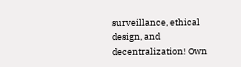surveillance, ethical design, and decentralization! Own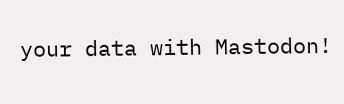your data with Mastodon!